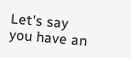Let's say you have an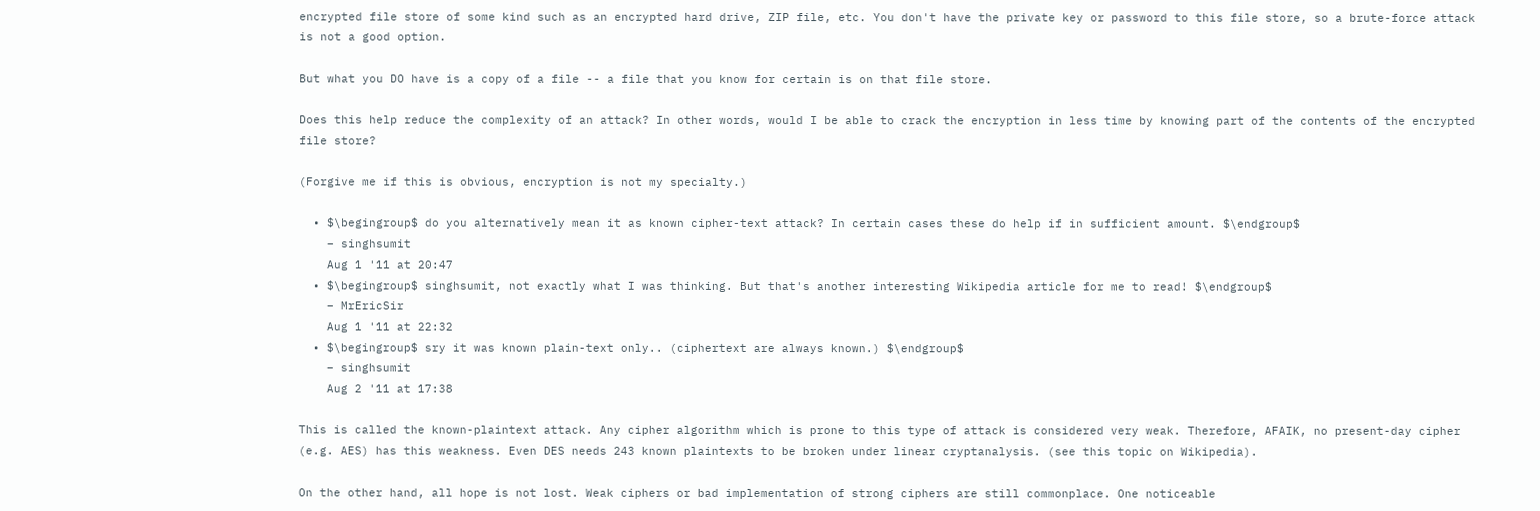encrypted file store of some kind such as an encrypted hard drive, ZIP file, etc. You don't have the private key or password to this file store, so a brute-force attack is not a good option.

But what you DO have is a copy of a file -- a file that you know for certain is on that file store.

Does this help reduce the complexity of an attack? In other words, would I be able to crack the encryption in less time by knowing part of the contents of the encrypted file store?

(Forgive me if this is obvious, encryption is not my specialty.)

  • $\begingroup$ do you alternatively mean it as known cipher-text attack? In certain cases these do help if in sufficient amount. $\endgroup$
    – singhsumit
    Aug 1 '11 at 20:47
  • $\begingroup$ singhsumit, not exactly what I was thinking. But that's another interesting Wikipedia article for me to read! $\endgroup$
    – MrEricSir
    Aug 1 '11 at 22:32
  • $\begingroup$ sry it was known plain-text only.. (ciphertext are always known.) $\endgroup$
    – singhsumit
    Aug 2 '11 at 17:38

This is called the known-plaintext attack. Any cipher algorithm which is prone to this type of attack is considered very weak. Therefore, AFAIK, no present-day cipher (e.g. AES) has this weakness. Even DES needs 243 known plaintexts to be broken under linear cryptanalysis. (see this topic on Wikipedia).

On the other hand, all hope is not lost. Weak ciphers or bad implementation of strong ciphers are still commonplace. One noticeable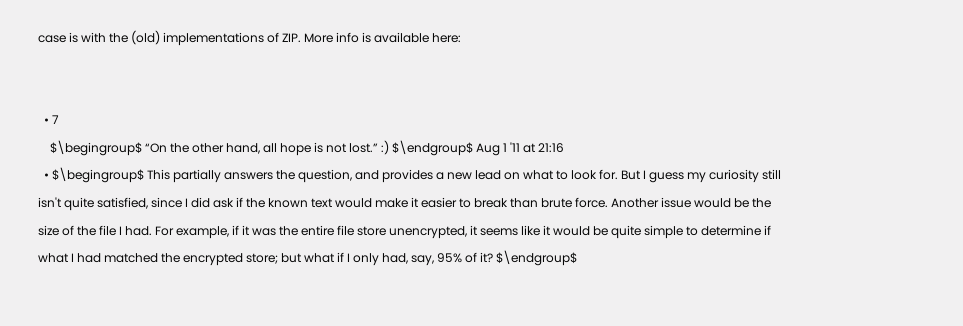case is with the (old) implementations of ZIP. More info is available here:


  • 7
    $\begingroup$ “On the other hand, all hope is not lost.” :) $\endgroup$ Aug 1 '11 at 21:16
  • $\begingroup$ This partially answers the question, and provides a new lead on what to look for. But I guess my curiosity still isn't quite satisfied, since I did ask if the known text would make it easier to break than brute force. Another issue would be the size of the file I had. For example, if it was the entire file store unencrypted, it seems like it would be quite simple to determine if what I had matched the encrypted store; but what if I only had, say, 95% of it? $\endgroup$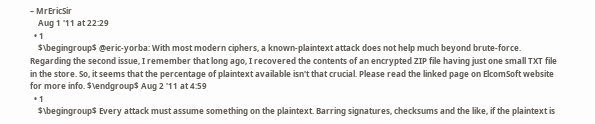– MrEricSir
    Aug 1 '11 at 22:29
  • 1
    $\begingroup$ @eric-yorba: With most modern ciphers, a known-plaintext attack does not help much beyond brute-force. Regarding the second issue, I remember that long ago, I recovered the contents of an encrypted ZIP file having just one small TXT file in the store. So, it seems that the percentage of plaintext available isn't that crucial. Please read the linked page on ElcomSoft website for more info. $\endgroup$ Aug 2 '11 at 4:59
  • 1
    $\begingroup$ Every attack must assume something on the plaintext. Barring signatures, checksums and the like, if the plaintext is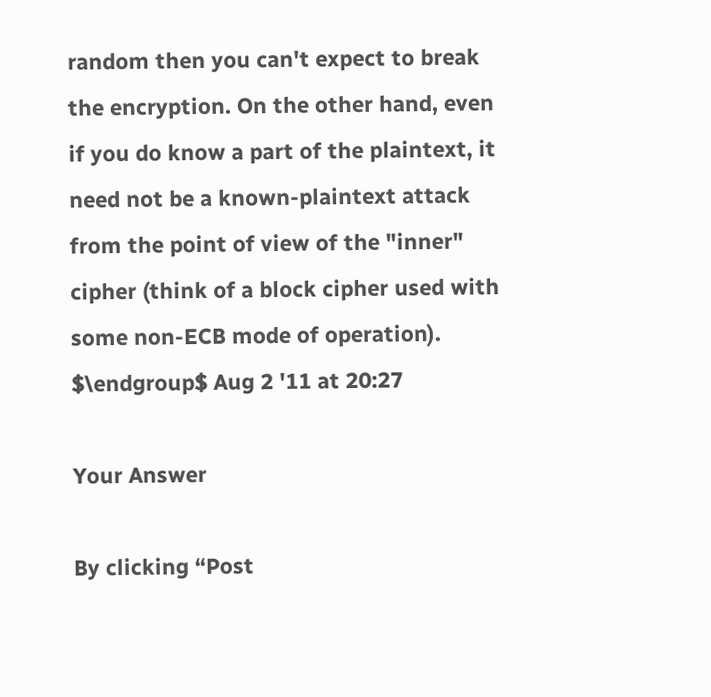random then you can't expect to break the encryption. On the other hand, even if you do know a part of the plaintext, it need not be a known-plaintext attack from the point of view of the "inner" cipher (think of a block cipher used with some non-ECB mode of operation). $\endgroup$ Aug 2 '11 at 20:27

Your Answer

By clicking “Post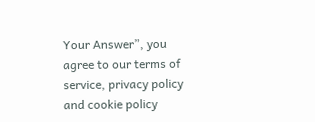Your Answer”, you agree to our terms of service, privacy policy and cookie policy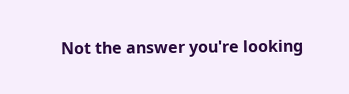Not the answer you're looking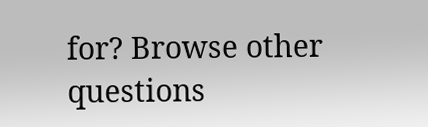for? Browse other questions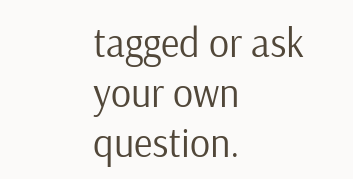tagged or ask your own question.